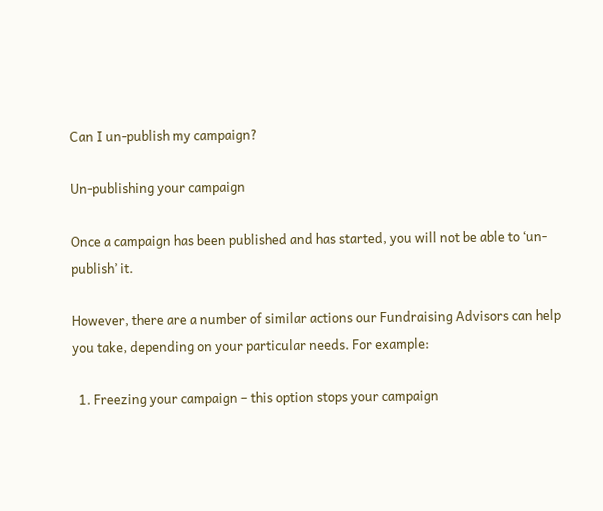Can I un-publish my campaign?

Un-publishing your campaign

Once a campaign has been published and has started, you will not be able to ‘un-publish’ it.

However, there are a number of similar actions our Fundraising Advisors can help you take, depending on your particular needs. For example:

  1. Freezing your campaign – this option stops your campaign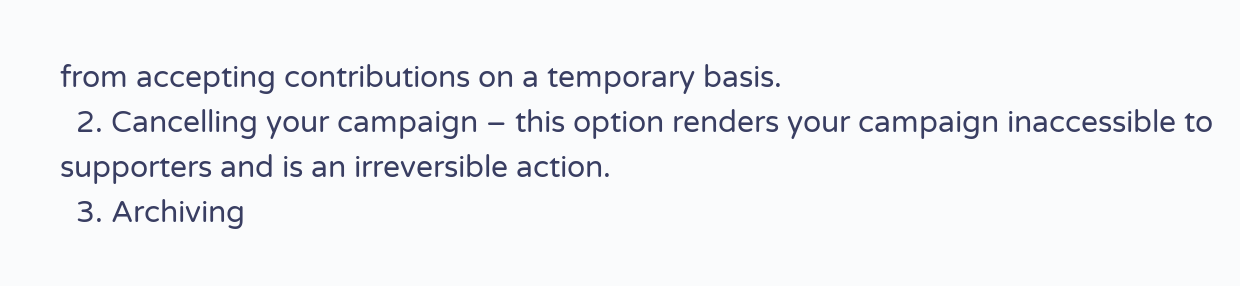from accepting contributions on a temporary basis.
  2. Cancelling your campaign – this option renders your campaign inaccessible to supporters and is an irreversible action.
  3. Archiving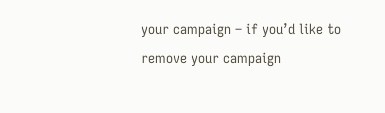your campaign – if you’d like to remove your campaign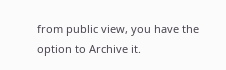from public view, you have the option to Archive it.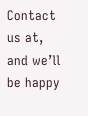Contact us at, and we’ll be happy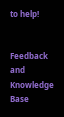to help!


Feedback and Knowledge Base